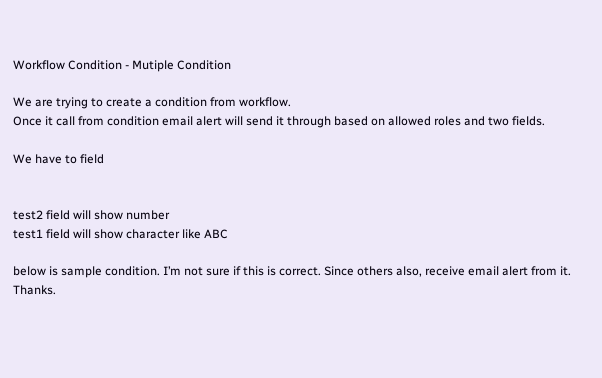Workflow Condition - Mutiple Condition

We are trying to create a condition from workflow.
Once it call from condition email alert will send it through based on allowed roles and two fields.

We have to field


test2 field will show number
test1 field will show character like ABC

below is sample condition. I’m not sure if this is correct. Since others also, receive email alert from it. Thanks.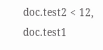doc.test2 < 12, doc.test1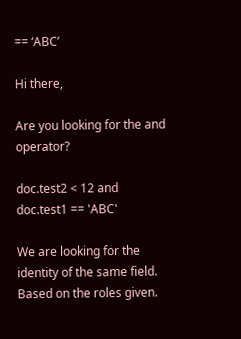== ‘ABC’

Hi there,

Are you looking for the and operator?

doc.test2 < 12 and doc.test1 == 'ABC'

We are looking for the identity of the same field. Based on the roles given.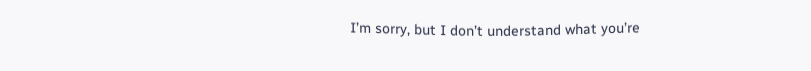I’m sorry, but I don’t understand what you’re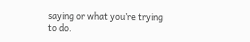saying or what you’re trying to do.